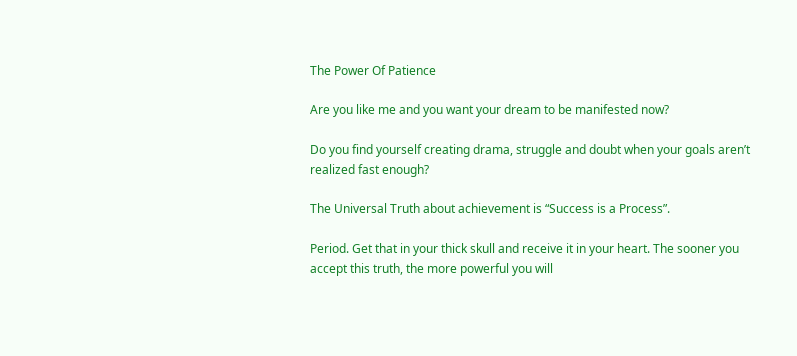The Power Of Patience

Are you like me and you want your dream to be manifested now?

Do you find yourself creating drama, struggle and doubt when your goals aren’t realized fast enough?

The Universal Truth about achievement is “Success is a Process”.

Period. Get that in your thick skull and receive it in your heart. The sooner you accept this truth, the more powerful you will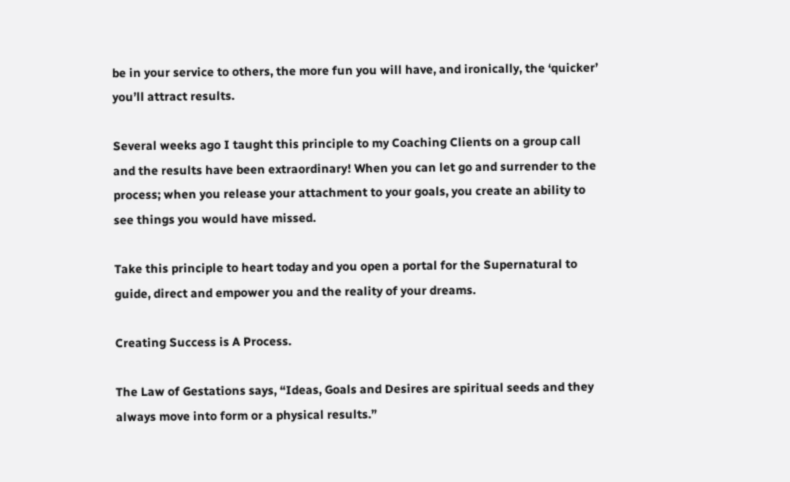be in your service to others, the more fun you will have, and ironically, the ‘quicker’ you’ll attract results.

Several weeks ago I taught this principle to my Coaching Clients on a group call and the results have been extraordinary! When you can let go and surrender to the process; when you release your attachment to your goals, you create an ability to see things you would have missed.

Take this principle to heart today and you open a portal for the Supernatural to guide, direct and empower you and the reality of your dreams.

Creating Success is A Process.

The Law of Gestations says, “Ideas, Goals and Desires are spiritual seeds and they always move into form or a physical results.”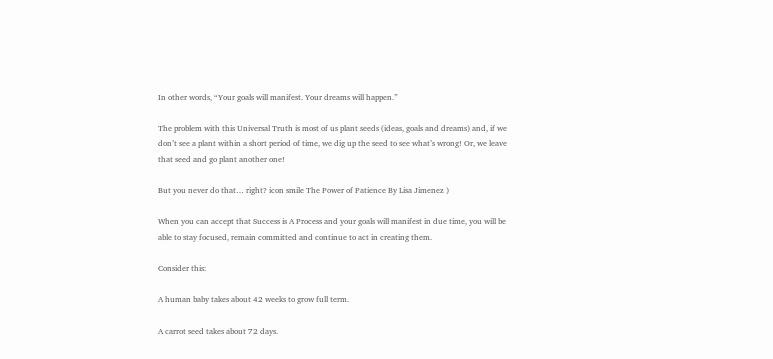In other words, “Your goals will manifest. Your dreams will happen.”

The problem with this Universal Truth is most of us plant seeds (ideas, goals and dreams) and, if we don’t see a plant within a short period of time, we dig up the seed to see what’s wrong! Or, we leave that seed and go plant another one!

But you never do that… right? icon smile The Power of Patience By Lisa Jimenez )

When you can accept that Success is A Process and your goals will manifest in due time, you will be able to stay focused, remain committed and continue to act in creating them.

Consider this:

A human baby takes about 42 weeks to grow full term.

A carrot seed takes about 72 days.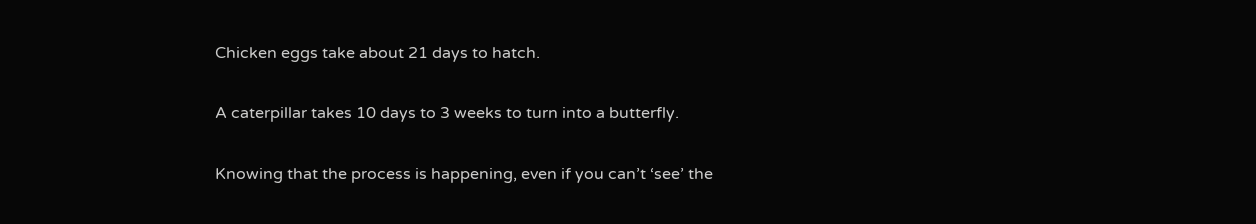Chicken eggs take about 21 days to hatch.

A caterpillar takes 10 days to 3 weeks to turn into a butterfly.

Knowing that the process is happening, even if you can’t ‘see’ the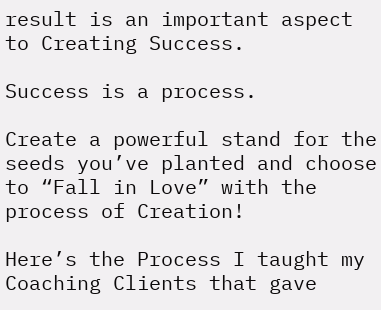result is an important aspect to Creating Success.

Success is a process.

Create a powerful stand for the seeds you’ve planted and choose to “Fall in Love” with the process of Creation!

Here’s the Process I taught my Coaching Clients that gave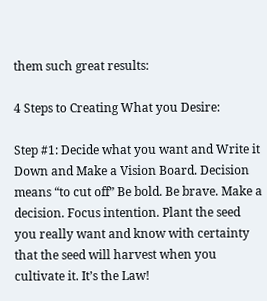them such great results:

4 Steps to Creating What you Desire:

Step #1: Decide what you want and Write it Down and Make a Vision Board. Decision means “to cut off” Be bold. Be brave. Make a decision. Focus intention. Plant the seed you really want and know with certainty that the seed will harvest when you cultivate it. It’s the Law!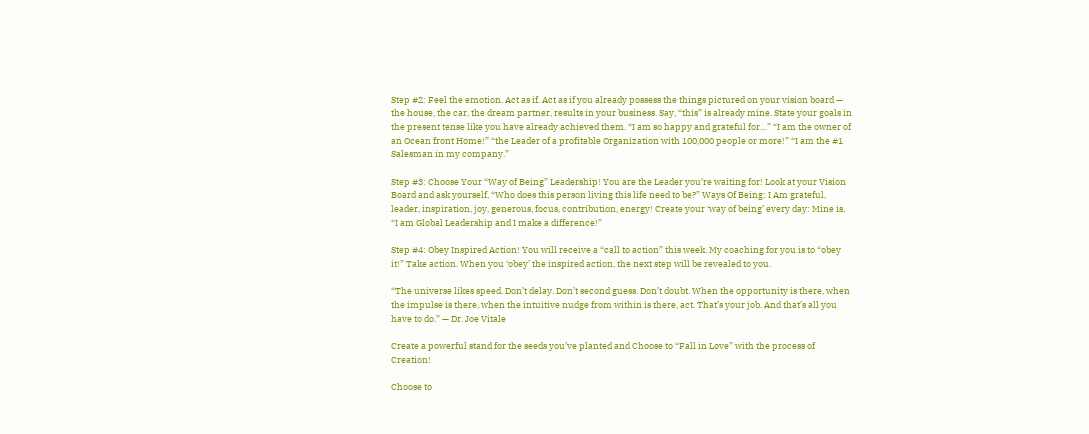Step #2: Feel the emotion. Act as if. Act as if you already possess the things pictured on your vision board — the house, the car, the dream partner, results in your business. Say, “this” is already mine. State your goals in the present tense like you have already achieved them. “I am so happy and grateful for…” “I am the owner of an Ocean front Home!” “the Leader of a profitable Organization with 100,000 people or more!” “I am the #1 Salesman in my company.”

Step #3: Choose Your “Way of Being” Leadership! You are the Leader you’re waiting for! Look at your Vision Board and ask yourself, “Who does this person living this life need to be?” Ways Of Being: I Am grateful, leader, inspiration, joy, generous, focus, contribution, energy! Create your ‘way of being’ every day: Mine is, “I am Global Leadership and I make a difference!”

Step #4: Obey Inspired Action! You will receive a “call to action” this week. My coaching for you is to “obey it!” Take action. When you ‘obey’ the inspired action, the next step will be revealed to you.

“The universe likes speed. Don’t delay. Don’t second guess. Don’t doubt. When the opportunity is there, when the impulse is there, when the intuitive nudge from within is there, act. That’s your job. And that’s all you have to do.” — Dr. Joe Vitale

Create a powerful stand for the seeds you’ve planted and Choose to “Fall in Love” with the process of Creation!

Choose to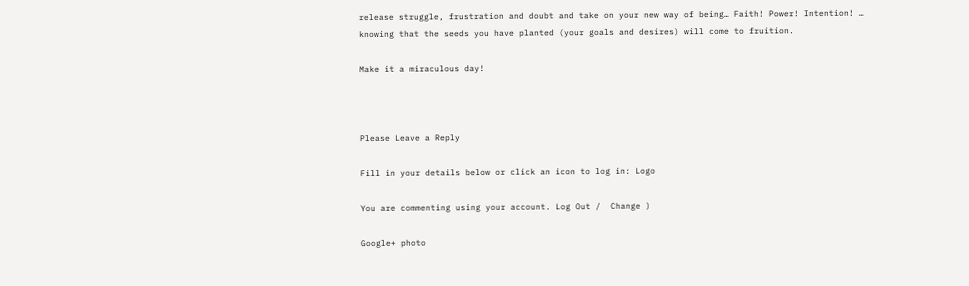release struggle, frustration and doubt and take on your new way of being… Faith! Power! Intention! … knowing that the seeds you have planted (your goals and desires) will come to fruition.

Make it a miraculous day!



Please Leave a Reply

Fill in your details below or click an icon to log in: Logo

You are commenting using your account. Log Out /  Change )

Google+ photo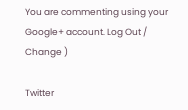You are commenting using your Google+ account. Log Out /  Change )

Twitter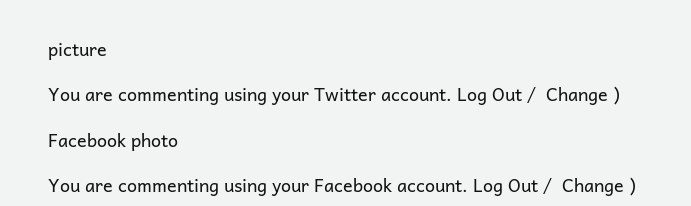picture

You are commenting using your Twitter account. Log Out /  Change )

Facebook photo

You are commenting using your Facebook account. Log Out /  Change )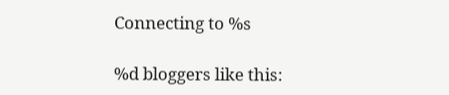Connecting to %s

%d bloggers like this: